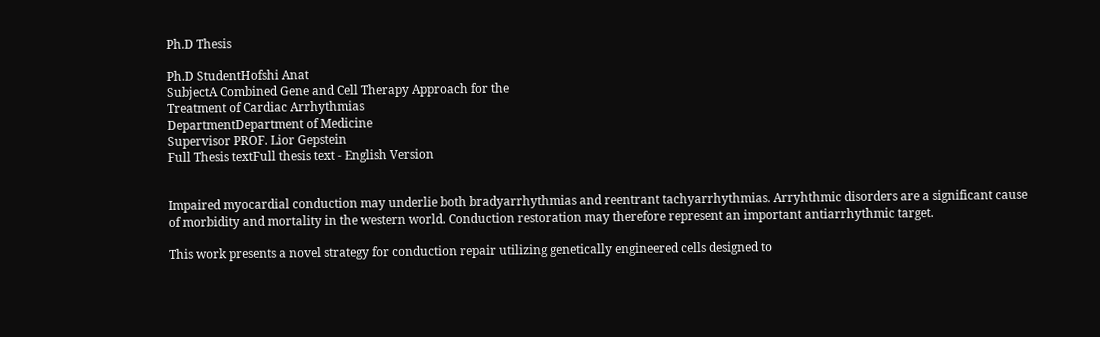Ph.D Thesis

Ph.D StudentHofshi Anat
SubjectA Combined Gene and Cell Therapy Approach for the
Treatment of Cardiac Arrhythmias
DepartmentDepartment of Medicine
Supervisor PROF. Lior Gepstein
Full Thesis textFull thesis text - English Version


Impaired myocardial conduction may underlie both bradyarrhythmias and reentrant tachyarrhythmias. Arryhthmic disorders are a significant cause of morbidity and mortality in the western world. Conduction restoration may therefore represent an important antiarrhythmic target.

This work presents a novel strategy for conduction repair utilizing genetically engineered cells designed to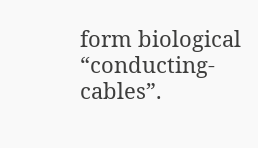form biological “conducting-cables”.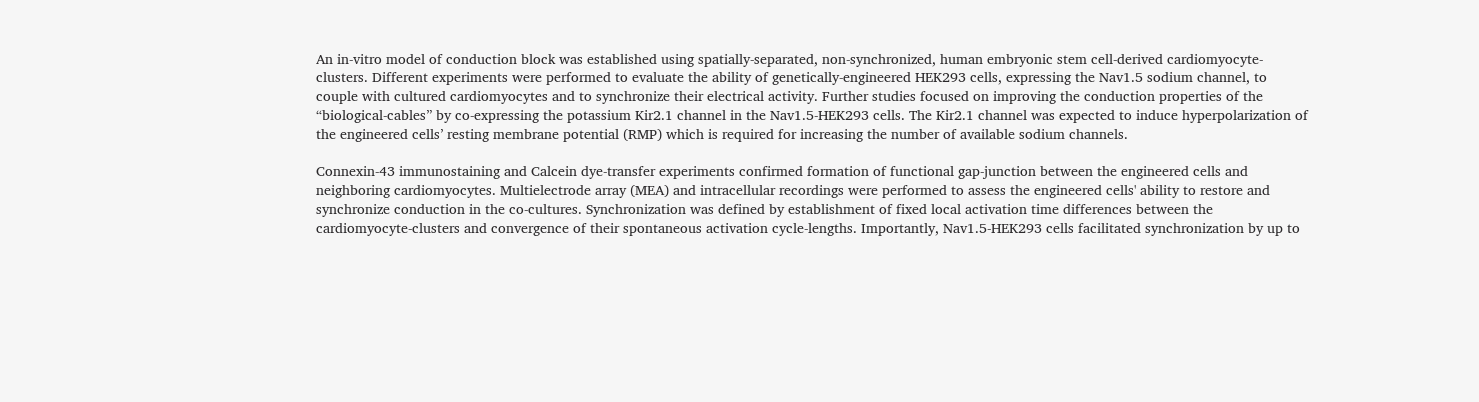An in-vitro model of conduction block was established using spatially-separated, non-synchronized, human embryonic stem cell-derived cardiomyocyte-clusters. Different experiments were performed to evaluate the ability of genetically-engineered HEK293 cells, expressing the Nav1.5 sodium channel, to couple with cultured cardiomyocytes and to synchronize their electrical activity. Further studies focused on improving the conduction properties of the “biological-cables” by co-expressing the potassium Kir2.1 channel in the Nav1.5-HEK293 cells. The Kir2.1 channel was expected to induce hyperpolarization of the engineered cells’ resting membrane potential (RMP) which is required for increasing the number of available sodium channels.

Connexin-43 immunostaining and Calcein dye-transfer experiments confirmed formation of functional gap-junction between the engineered cells and neighboring cardiomyocytes. Multielectrode array (MEA) and intracellular recordings were performed to assess the engineered cells' ability to restore and synchronize conduction in the co-cultures. Synchronization was defined by establishment of fixed local activation time differences between the cardiomyocyte-clusters and convergence of their spontaneous activation cycle-lengths. Importantly, Nav1.5-HEK293 cells facilitated synchronization by up to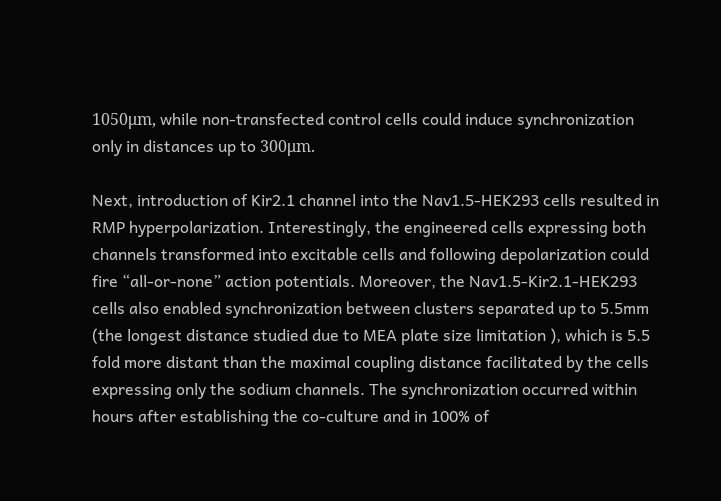1050μm, while non-transfected control cells could induce synchronization only in distances up to 300μm.

Next, introduction of Kir2.1 channel into the Nav1.5-HEK293 cells resulted in RMP hyperpolarization. Interestingly, the engineered cells expressing both channels transformed into excitable cells and following depolarization could fire “all-or-none” action potentials. Moreover, the Nav1.5-Kir2.1-HEK293 cells also enabled synchronization between clusters separated up to 5.5mm (the longest distance studied due to MEA plate size limitation ), which is 5.5 fold more distant than the maximal coupling distance facilitated by the cells expressing only the sodium channels. The synchronization occurred within hours after establishing the co-culture and in 100% of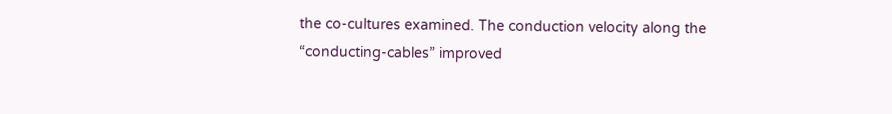the co-cultures examined. The conduction velocity along the “conducting-cables” improved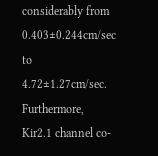considerably from 0.403±0.244cm/sec to 4.72±1.27cm/sec. Furthermore, Kir2.1 channel co-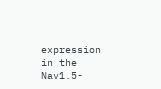expression in the Nav1.5-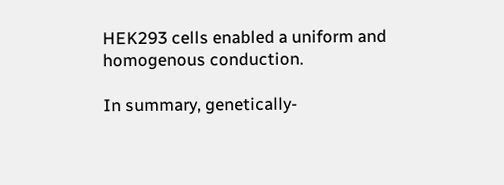HEK293 cells enabled a uniform and homogenous conduction.

In summary, genetically-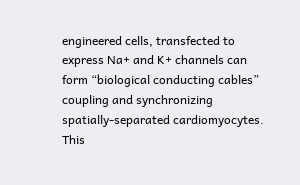engineered cells, transfected to express Na+ and K+ channels can form “biological conducting cables” coupling and synchronizing spatially-separated cardiomyocytes. This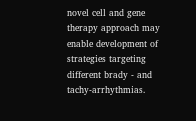novel cell and gene therapy approach may enable development of strategies targeting different brady - and tachy-arrhythmias.